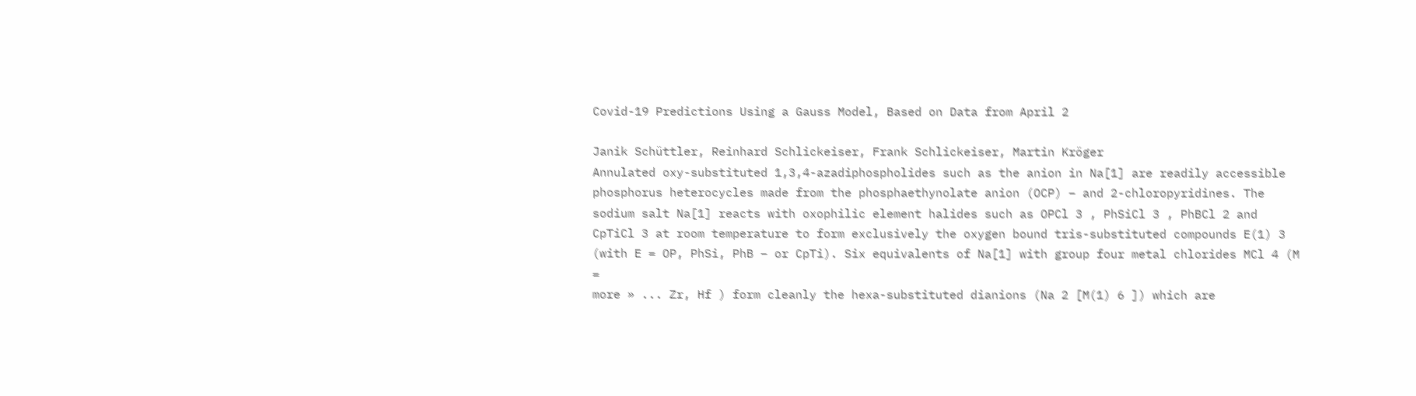Covid-19 Predictions Using a Gauss Model, Based on Data from April 2

Janik Schüttler, Reinhard Schlickeiser, Frank Schlickeiser, Martin Kröger
Annulated oxy-substituted 1,3,4-azadiphospholides such as the anion in Na[1] are readily accessible phosphorus heterocycles made from the phosphaethynolate anion (OCP) − and 2-chloropyridines. The sodium salt Na[1] reacts with oxophilic element halides such as OPCl 3 , PhSiCl 3 , PhBCl 2 and CpTiCl 3 at room temperature to form exclusively the oxygen bound tris-substituted compounds E(1) 3 (with E = OP, PhSi, PhB − or CpTi). Six equivalents of Na[1] with group four metal chlorides MCl 4 (M =
more » ... Zr, Hf ) form cleanly the hexa-substituted dianions (Na 2 [M(1) 6 ]) which are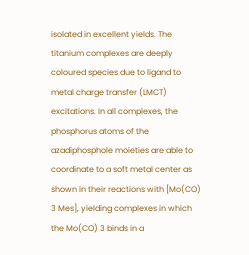isolated in excellent yields. The titanium complexes are deeply coloured species due to ligand to metal charge transfer (LMCT) excitations. In all complexes, the phosphorus atoms of the azadiphosphole moieties are able to coordinate to a soft metal center as shown in their reactions with [Mo(CO) 3 Mes], yielding complexes in which the Mo(CO) 3 binds in a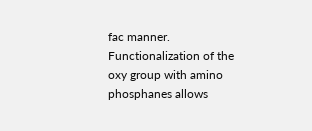fac manner. Functionalization of the oxy group with amino phosphanes allows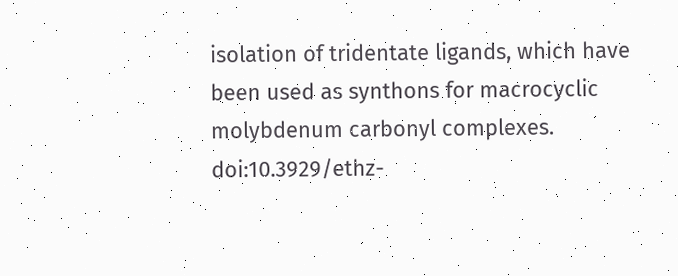isolation of tridentate ligands, which have been used as synthons for macrocyclic molybdenum carbonyl complexes.
doi:10.3929/ethz-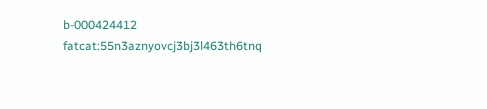b-000424412 fatcat:55n3aznyovcj3bj3l463th6tnq